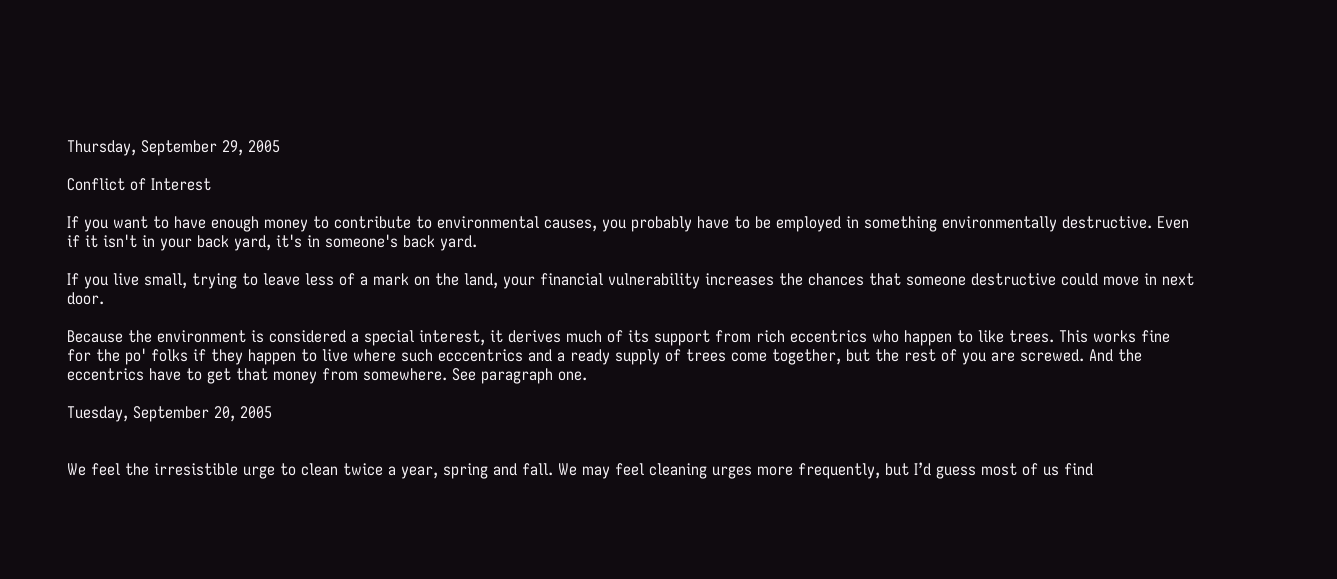Thursday, September 29, 2005

Conflict of Interest

If you want to have enough money to contribute to environmental causes, you probably have to be employed in something environmentally destructive. Even if it isn't in your back yard, it's in someone's back yard.

If you live small, trying to leave less of a mark on the land, your financial vulnerability increases the chances that someone destructive could move in next door.

Because the environment is considered a special interest, it derives much of its support from rich eccentrics who happen to like trees. This works fine for the po' folks if they happen to live where such ecccentrics and a ready supply of trees come together, but the rest of you are screwed. And the eccentrics have to get that money from somewhere. See paragraph one.

Tuesday, September 20, 2005


We feel the irresistible urge to clean twice a year, spring and fall. We may feel cleaning urges more frequently, but I’d guess most of us find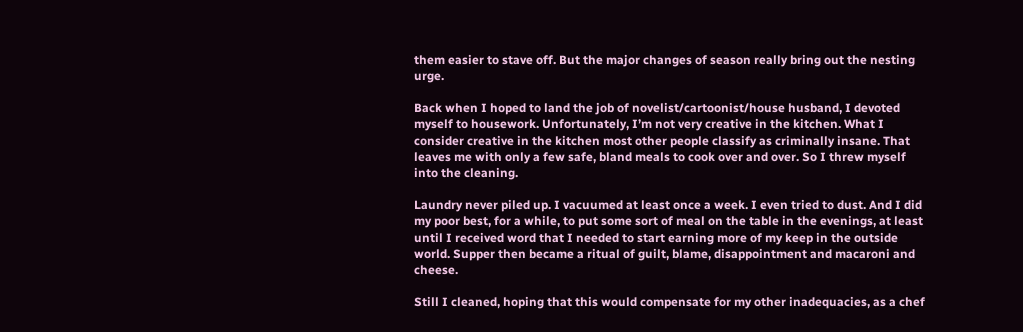them easier to stave off. But the major changes of season really bring out the nesting urge.

Back when I hoped to land the job of novelist/cartoonist/house husband, I devoted myself to housework. Unfortunately, I’m not very creative in the kitchen. What I consider creative in the kitchen most other people classify as criminally insane. That leaves me with only a few safe, bland meals to cook over and over. So I threw myself into the cleaning.

Laundry never piled up. I vacuumed at least once a week. I even tried to dust. And I did my poor best, for a while, to put some sort of meal on the table in the evenings, at least until I received word that I needed to start earning more of my keep in the outside world. Supper then became a ritual of guilt, blame, disappointment and macaroni and cheese.

Still I cleaned, hoping that this would compensate for my other inadequacies, as a chef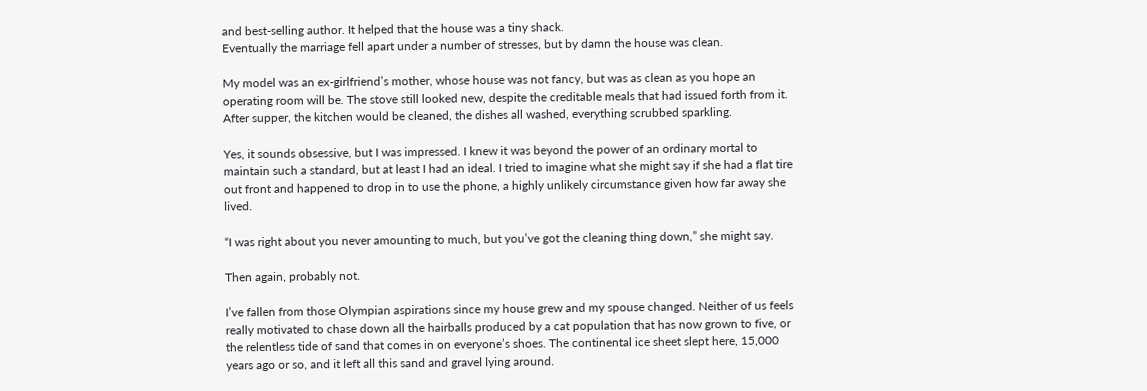and best-selling author. It helped that the house was a tiny shack.
Eventually the marriage fell apart under a number of stresses, but by damn the house was clean.

My model was an ex-girlfriend’s mother, whose house was not fancy, but was as clean as you hope an operating room will be. The stove still looked new, despite the creditable meals that had issued forth from it. After supper, the kitchen would be cleaned, the dishes all washed, everything scrubbed sparkling.

Yes, it sounds obsessive, but I was impressed. I knew it was beyond the power of an ordinary mortal to maintain such a standard, but at least I had an ideal. I tried to imagine what she might say if she had a flat tire out front and happened to drop in to use the phone, a highly unlikely circumstance given how far away she lived.

“I was right about you never amounting to much, but you’ve got the cleaning thing down,” she might say.

Then again, probably not.

I’ve fallen from those Olympian aspirations since my house grew and my spouse changed. Neither of us feels really motivated to chase down all the hairballs produced by a cat population that has now grown to five, or the relentless tide of sand that comes in on everyone’s shoes. The continental ice sheet slept here, 15,000 years ago or so, and it left all this sand and gravel lying around.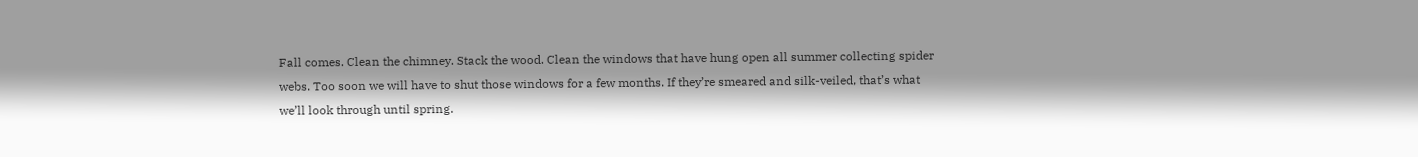Fall comes. Clean the chimney. Stack the wood. Clean the windows that have hung open all summer collecting spider webs. Too soon we will have to shut those windows for a few months. If they’re smeared and silk-veiled, that’s what we’ll look through until spring.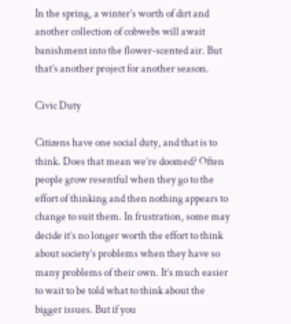In the spring, a winter’s worth of dirt and another collection of cobwebs will await banishment into the flower-scented air. But that’s another project for another season.

Civic Duty

Citizens have one social duty, and that is to think. Does that mean we’re doomed? Often people grow resentful when they go to the effort of thinking and then nothing appears to change to suit them. In frustration, some may decide it’s no longer worth the effort to think about society’s problems when they have so many problems of their own. It’s much easier to wait to be told what to think about the bigger issues. But if you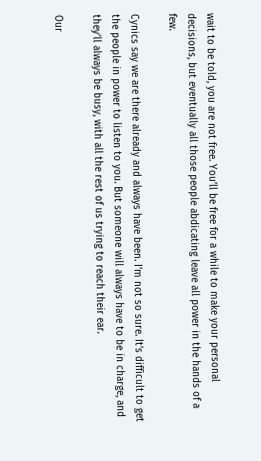wait to be told, you are not free. You’ll be free for a while to make your personal decisions, but eventually all those people abdicating leave all power in the hands of a few.

Cynics say we are there already and always have been. I’m not so sure. It’s difficult to get the people in power to listen to you. But someone will always have to be in charge, and they’ll always be busy, with all the rest of us trying to reach their ear.

Our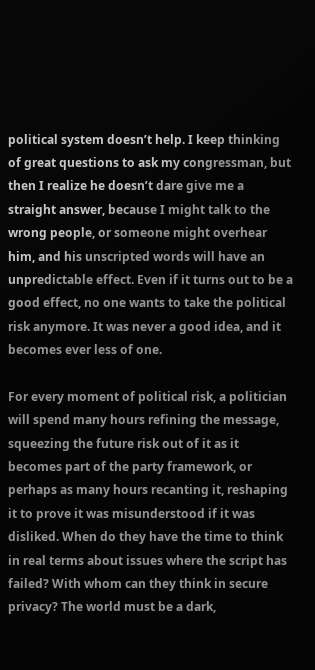political system doesn’t help. I keep thinking of great questions to ask my congressman, but then I realize he doesn’t dare give me a straight answer, because I might talk to the wrong people, or someone might overhear him, and his unscripted words will have an unpredictable effect. Even if it turns out to be a good effect, no one wants to take the political risk anymore. It was never a good idea, and it becomes ever less of one.

For every moment of political risk, a politician will spend many hours refining the message, squeezing the future risk out of it as it becomes part of the party framework, or perhaps as many hours recanting it, reshaping it to prove it was misunderstood if it was disliked. When do they have the time to think in real terms about issues where the script has failed? With whom can they think in secure privacy? The world must be a dark,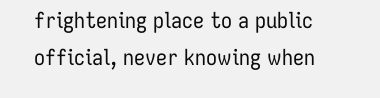frightening place to a public official, never knowing when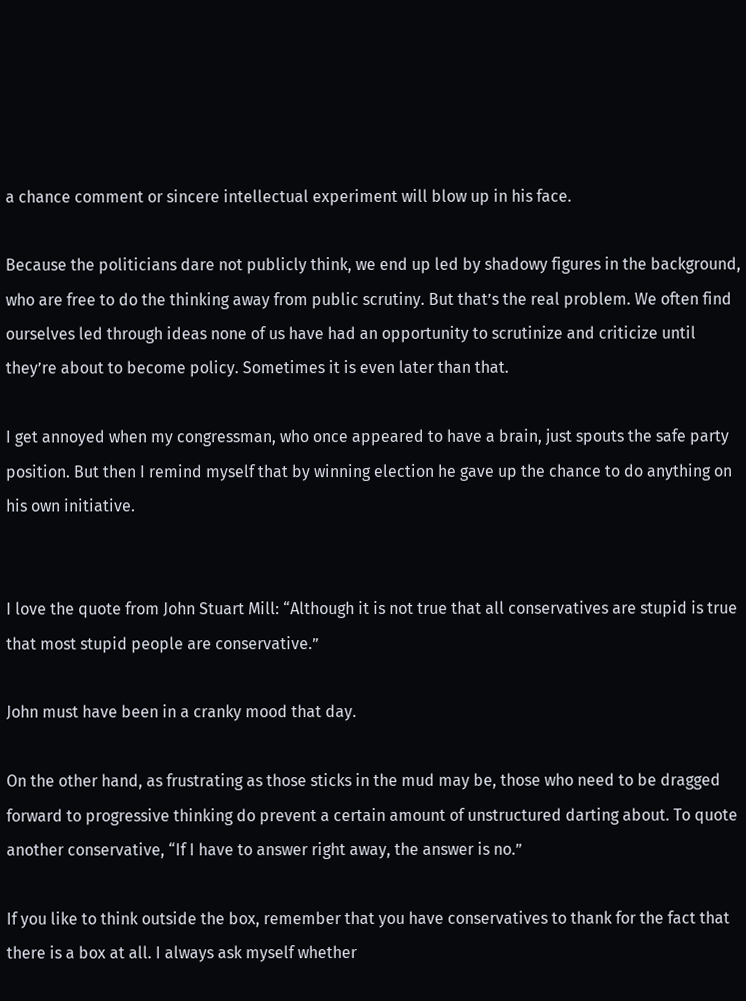a chance comment or sincere intellectual experiment will blow up in his face.

Because the politicians dare not publicly think, we end up led by shadowy figures in the background, who are free to do the thinking away from public scrutiny. But that’s the real problem. We often find ourselves led through ideas none of us have had an opportunity to scrutinize and criticize until they’re about to become policy. Sometimes it is even later than that.

I get annoyed when my congressman, who once appeared to have a brain, just spouts the safe party position. But then I remind myself that by winning election he gave up the chance to do anything on his own initiative.


I love the quote from John Stuart Mill: “Although it is not true that all conservatives are stupid is true that most stupid people are conservative.”

John must have been in a cranky mood that day.

On the other hand, as frustrating as those sticks in the mud may be, those who need to be dragged forward to progressive thinking do prevent a certain amount of unstructured darting about. To quote another conservative, “If I have to answer right away, the answer is no.”

If you like to think outside the box, remember that you have conservatives to thank for the fact that there is a box at all. I always ask myself whether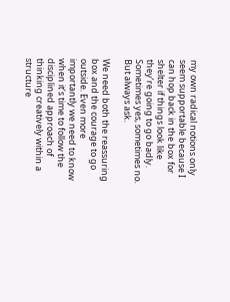my own radical notions only seem supportable because I can hop back in the box for shelter if things look like they’re going to go badly. Sometimes yes, sometimes no. But always ask.

We need both the reassuring box and the courage to go outside. Even more importantly we need to know when it’s time to follow the disciplined approach of thinking creatively within a structure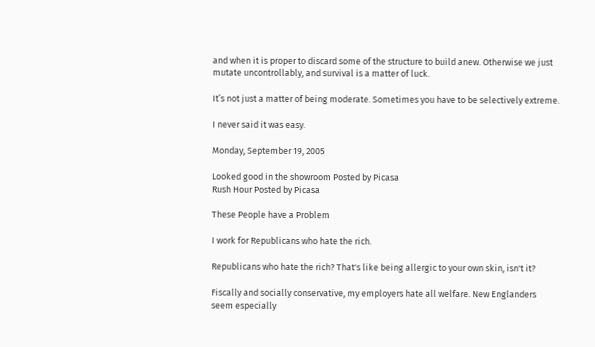and when it is proper to discard some of the structure to build anew. Otherwise we just mutate uncontrollably, and survival is a matter of luck.

It’s not just a matter of being moderate. Sometimes you have to be selectively extreme.

I never said it was easy.

Monday, September 19, 2005

Looked good in the showroom Posted by Picasa
Rush Hour Posted by Picasa

These People have a Problem

I work for Republicans who hate the rich.

Republicans who hate the rich? That's like being allergic to your own skin, isn't it?

Fiscally and socially conservative, my employers hate all welfare. New Englanders seem especially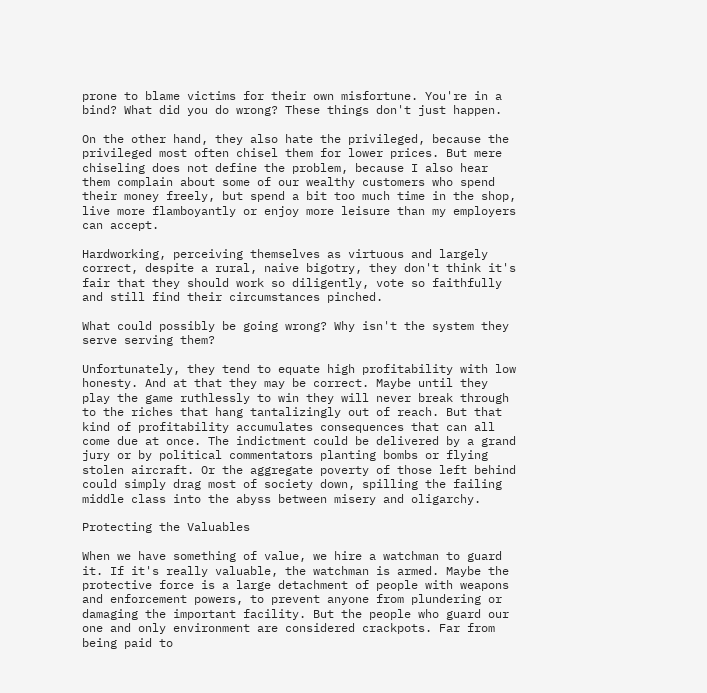prone to blame victims for their own misfortune. You're in a bind? What did you do wrong? These things don't just happen.

On the other hand, they also hate the privileged, because the privileged most often chisel them for lower prices. But mere chiseling does not define the problem, because I also hear them complain about some of our wealthy customers who spend their money freely, but spend a bit too much time in the shop, live more flamboyantly or enjoy more leisure than my employers can accept.

Hardworking, perceiving themselves as virtuous and largely correct, despite a rural, naive bigotry, they don't think it's fair that they should work so diligently, vote so faithfully and still find their circumstances pinched.

What could possibly be going wrong? Why isn't the system they serve serving them?

Unfortunately, they tend to equate high profitability with low honesty. And at that they may be correct. Maybe until they play the game ruthlessly to win they will never break through to the riches that hang tantalizingly out of reach. But that kind of profitability accumulates consequences that can all come due at once. The indictment could be delivered by a grand jury or by political commentators planting bombs or flying stolen aircraft. Or the aggregate poverty of those left behind could simply drag most of society down, spilling the failing middle class into the abyss between misery and oligarchy.

Protecting the Valuables

When we have something of value, we hire a watchman to guard it. If it's really valuable, the watchman is armed. Maybe the protective force is a large detachment of people with weapons and enforcement powers, to prevent anyone from plundering or damaging the important facility. But the people who guard our one and only environment are considered crackpots. Far from being paid to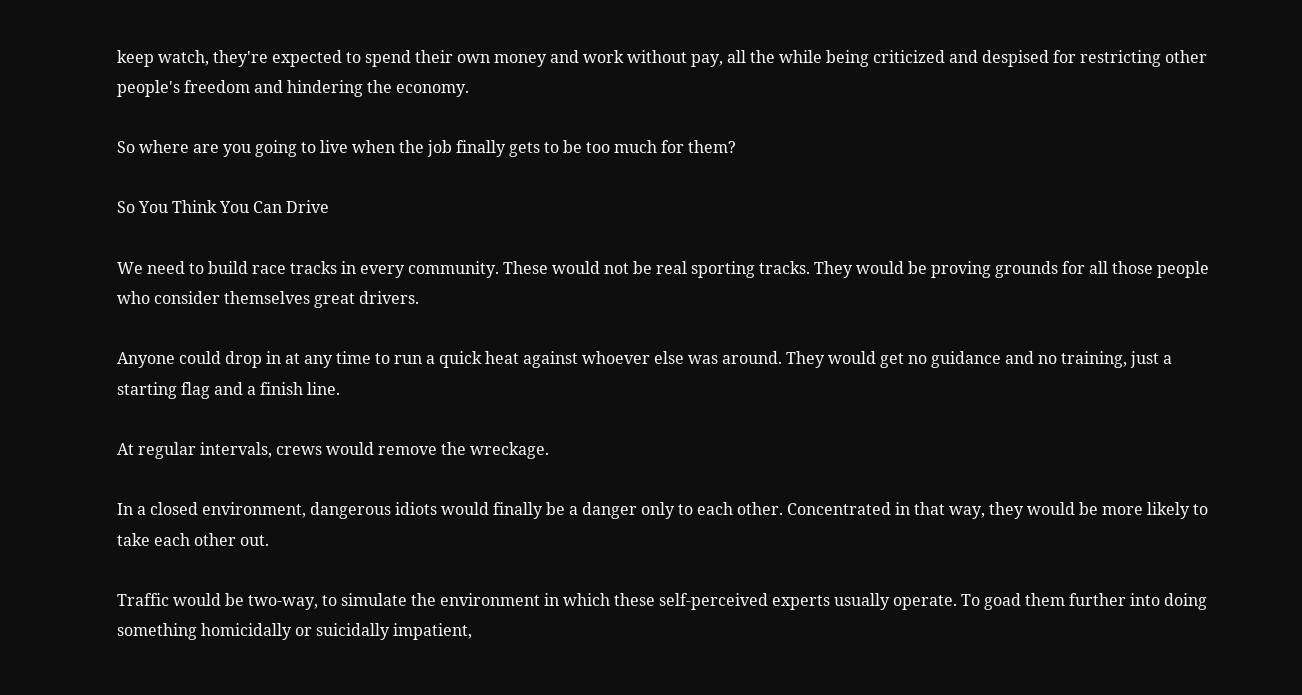keep watch, they're expected to spend their own money and work without pay, all the while being criticized and despised for restricting other people's freedom and hindering the economy.

So where are you going to live when the job finally gets to be too much for them?

So You Think You Can Drive

We need to build race tracks in every community. These would not be real sporting tracks. They would be proving grounds for all those people who consider themselves great drivers.

Anyone could drop in at any time to run a quick heat against whoever else was around. They would get no guidance and no training, just a starting flag and a finish line.

At regular intervals, crews would remove the wreckage.

In a closed environment, dangerous idiots would finally be a danger only to each other. Concentrated in that way, they would be more likely to take each other out.

Traffic would be two-way, to simulate the environment in which these self-perceived experts usually operate. To goad them further into doing something homicidally or suicidally impatient,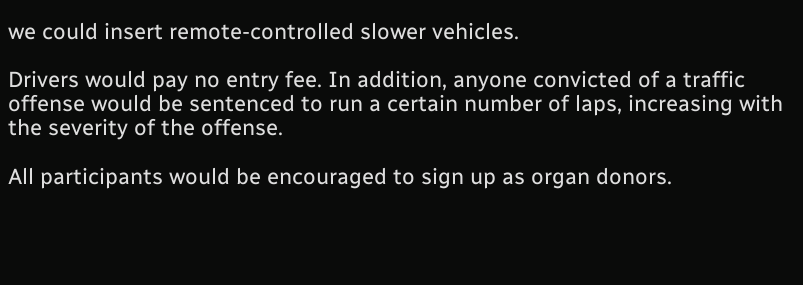we could insert remote-controlled slower vehicles.

Drivers would pay no entry fee. In addition, anyone convicted of a traffic offense would be sentenced to run a certain number of laps, increasing with the severity of the offense.

All participants would be encouraged to sign up as organ donors.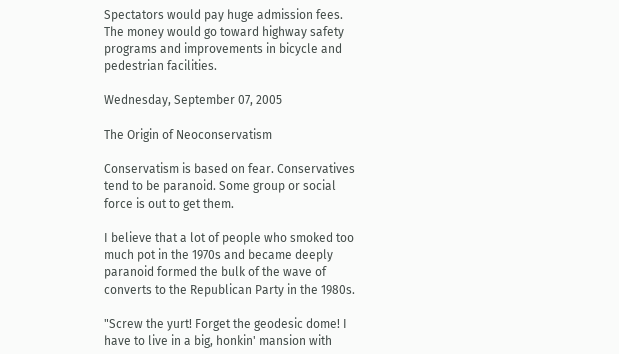Spectators would pay huge admission fees. The money would go toward highway safety programs and improvements in bicycle and pedestrian facilities.

Wednesday, September 07, 2005

The Origin of Neoconservatism

Conservatism is based on fear. Conservatives tend to be paranoid. Some group or social force is out to get them.

I believe that a lot of people who smoked too much pot in the 1970s and became deeply paranoid formed the bulk of the wave of converts to the Republican Party in the 1980s.

"Screw the yurt! Forget the geodesic dome! I have to live in a big, honkin' mansion with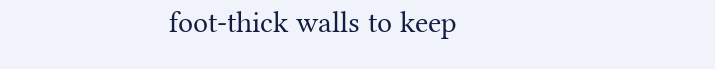foot-thick walls to keep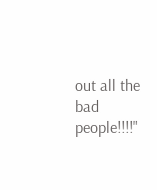out all the bad people!!!!"